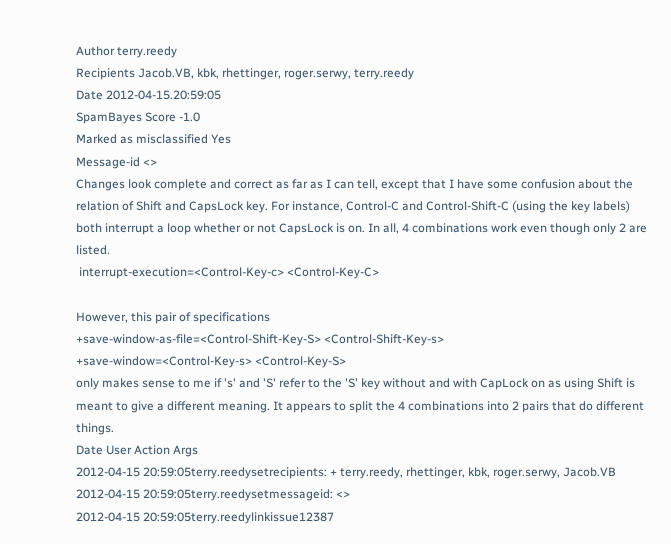Author terry.reedy
Recipients Jacob.VB, kbk, rhettinger, roger.serwy, terry.reedy
Date 2012-04-15.20:59:05
SpamBayes Score -1.0
Marked as misclassified Yes
Message-id <>
Changes look complete and correct as far as I can tell, except that I have some confusion about the relation of Shift and CapsLock key. For instance, Control-C and Control-Shift-C (using the key labels) both interrupt a loop whether or not CapsLock is on. In all, 4 combinations work even though only 2 are listed.
 interrupt-execution=<Control-Key-c> <Control-Key-C>

However, this pair of specifications
+save-window-as-file=<Control-Shift-Key-S> <Control-Shift-Key-s>
+save-window=<Control-Key-s> <Control-Key-S>
only makes sense to me if 's' and 'S' refer to the 'S' key without and with CapLock on as using Shift is meant to give a different meaning. It appears to split the 4 combinations into 2 pairs that do different things.
Date User Action Args
2012-04-15 20:59:05terry.reedysetrecipients: + terry.reedy, rhettinger, kbk, roger.serwy, Jacob.VB
2012-04-15 20:59:05terry.reedysetmessageid: <>
2012-04-15 20:59:05terry.reedylinkissue12387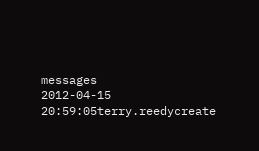messages
2012-04-15 20:59:05terry.reedycreate